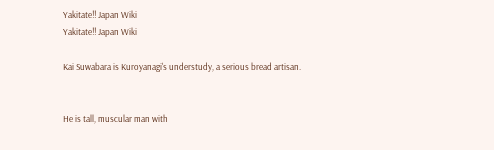Yakitate!! Japan Wiki
Yakitate!! Japan Wiki

Kai Suwabara is Kuroyanagi's understudy, a serious bread artisan.


He is tall, muscular man with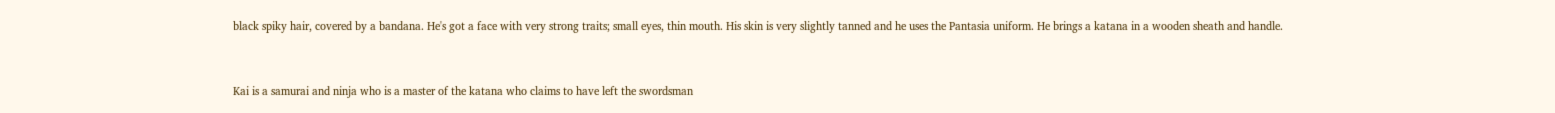black spiky hair, covered by a bandana. He's got a face with very strong traits; small eyes, thin mouth. His skin is very slightly tanned and he uses the Pantasia uniform. He brings a katana in a wooden sheath and handle.


Kai is a samurai and ninja who is a master of the katana who claims to have left the swordsman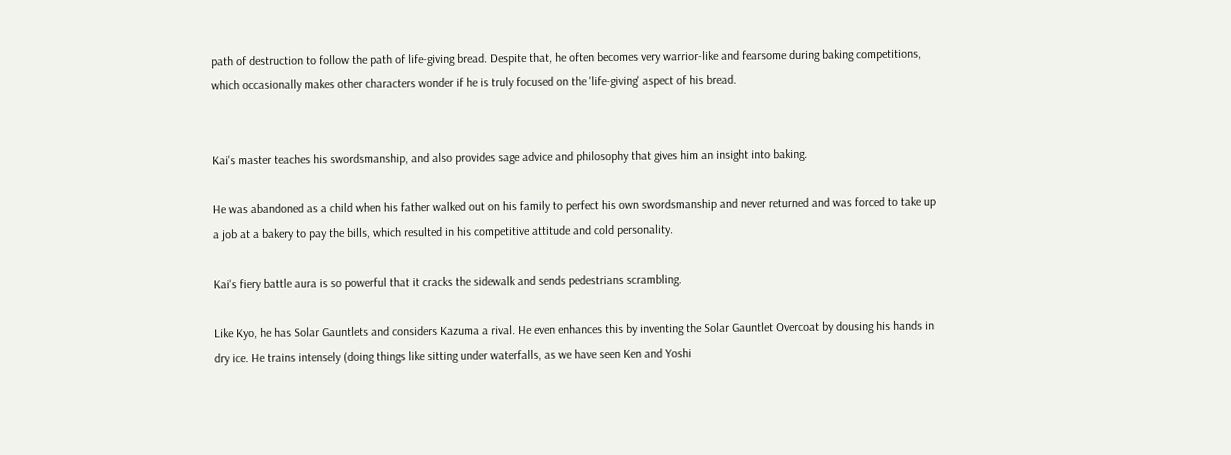path of destruction to follow the path of life-giving bread. Despite that, he often becomes very warrior-like and fearsome during baking competitions, which occasionally makes other characters wonder if he is truly focused on the 'life-giving' aspect of his bread.


Kai's master teaches his swordsmanship, and also provides sage advice and philosophy that gives him an insight into baking.

He was abandoned as a child when his father walked out on his family to perfect his own swordsmanship and never returned and was forced to take up a job at a bakery to pay the bills, which resulted in his competitive attitude and cold personality.

Kai's fiery battle aura is so powerful that it cracks the sidewalk and sends pedestrians scrambling.

Like Kyo, he has Solar Gauntlets and considers Kazuma a rival. He even enhances this by inventing the Solar Gauntlet Overcoat by dousing his hands in dry ice. He trains intensely (doing things like sitting under waterfalls, as we have seen Ken and Yoshi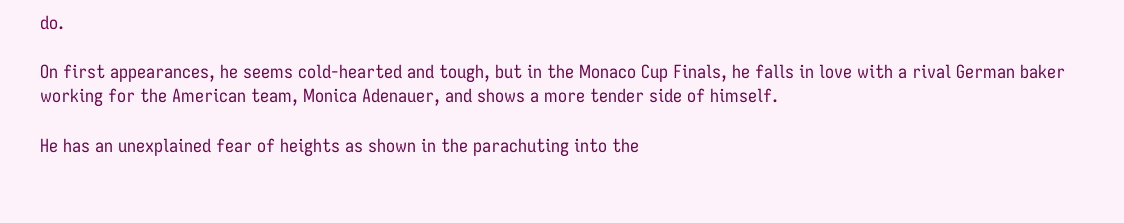do.

On first appearances, he seems cold-hearted and tough, but in the Monaco Cup Finals, he falls in love with a rival German baker working for the American team, Monica Adenauer, and shows a more tender side of himself.

He has an unexplained fear of heights as shown in the parachuting into the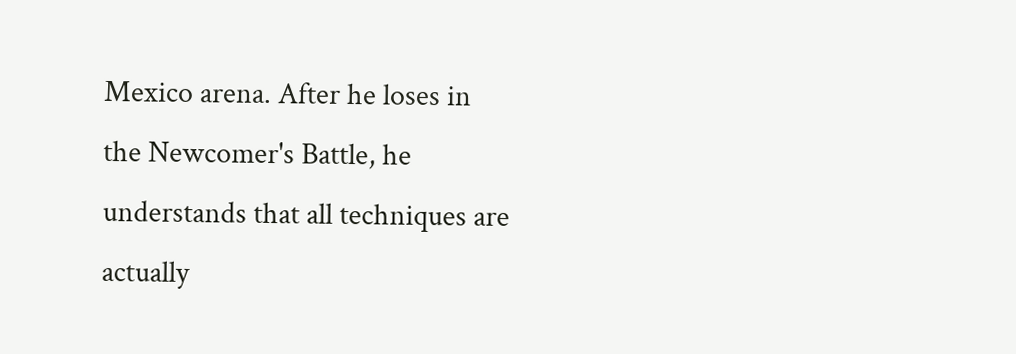Mexico arena. After he loses in the Newcomer's Battle, he understands that all techniques are actually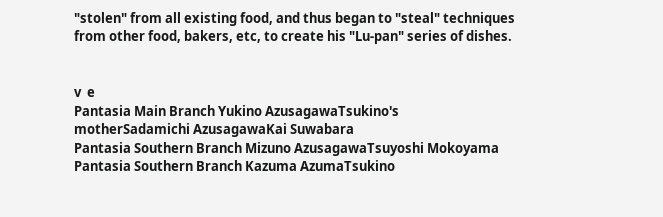"stolen" from all existing food, and thus began to "steal" techniques from other food, bakers, etc, to create his "Lu-pan" series of dishes.


v  e
Pantasia Main Branch Yukino AzusagawaTsukino's motherSadamichi AzusagawaKai Suwabara
Pantasia Southern Branch Mizuno AzusagawaTsuyoshi Mokoyama
Pantasia Southern Branch Kazuma AzumaTsukino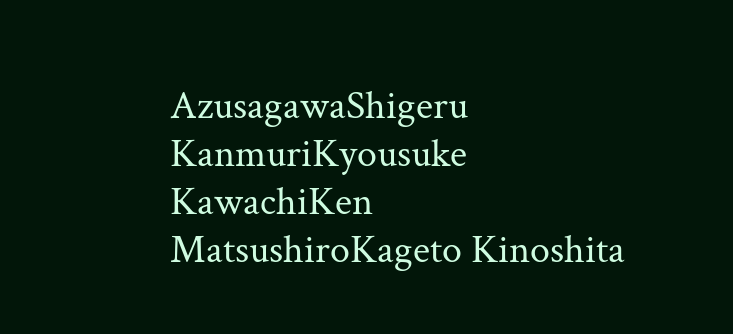AzusagawaShigeru KanmuriKyousuke KawachiKen MatsushiroKageto Kinoshita